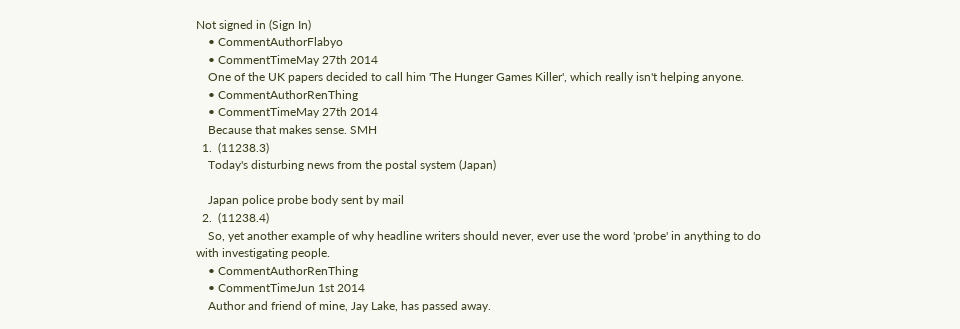Not signed in (Sign In)
    • CommentAuthorFlabyo
    • CommentTimeMay 27th 2014
    One of the UK papers decided to call him 'The Hunger Games Killer', which really isn't helping anyone.
    • CommentAuthorRenThing
    • CommentTimeMay 27th 2014
    Because that makes sense. SMH
  1.  (11238.3)
    Today's disturbing news from the postal system (Japan)

    Japan police probe body sent by mail
  2.  (11238.4)
    So, yet another example of why headline writers should never, ever use the word 'probe' in anything to do with investigating people.
    • CommentAuthorRenThing
    • CommentTimeJun 1st 2014
    Author and friend of mine, Jay Lake, has passed away.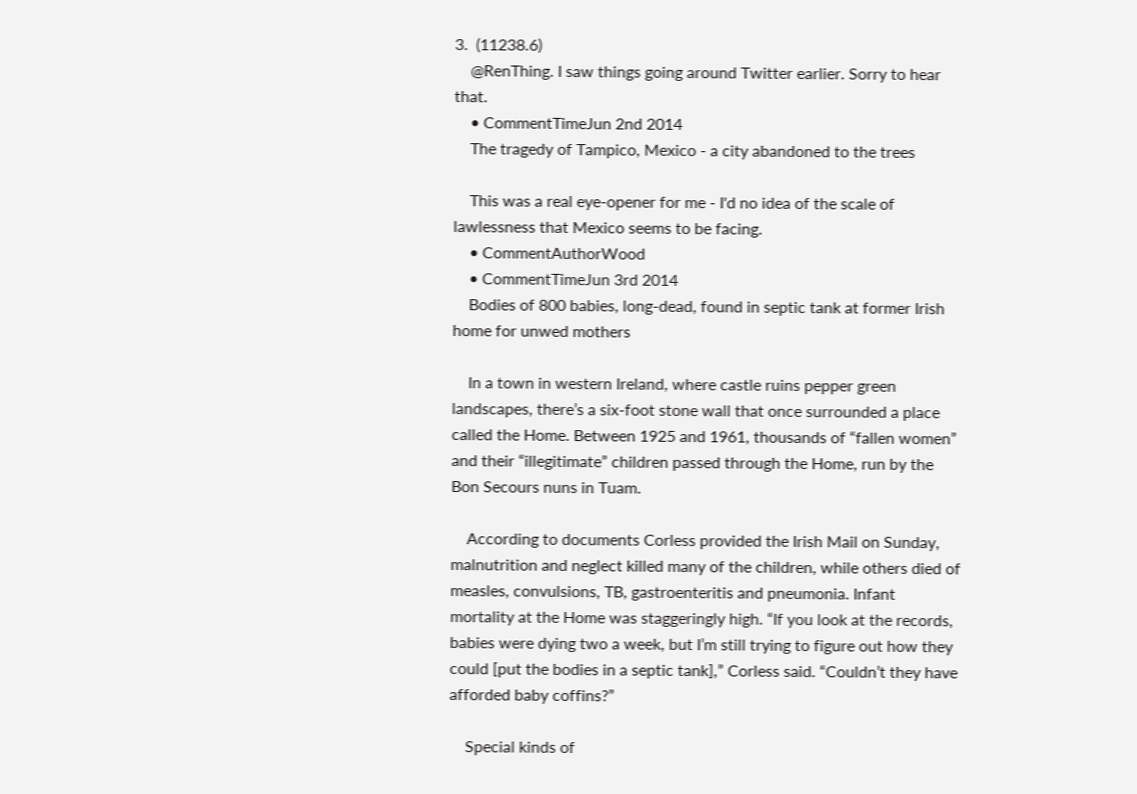3.  (11238.6)
    @RenThing. I saw things going around Twitter earlier. Sorry to hear that.
    • CommentTimeJun 2nd 2014
    The tragedy of Tampico, Mexico - a city abandoned to the trees

    This was a real eye-opener for me - I'd no idea of the scale of lawlessness that Mexico seems to be facing.
    • CommentAuthorWood
    • CommentTimeJun 3rd 2014
    Bodies of 800 babies, long-dead, found in septic tank at former Irish home for unwed mothers

    In a town in western Ireland, where castle ruins pepper green landscapes, there’s a six-foot stone wall that once surrounded a place called the Home. Between 1925 and 1961, thousands of “fallen women” and their “illegitimate” children passed through the Home, run by the Bon Secours nuns in Tuam.

    According to documents Corless provided the Irish Mail on Sunday, malnutrition and neglect killed many of the children, while others died of measles, convulsions, TB, gastroenteritis and pneumonia. Infant mortality at the Home was staggeringly high. “If you look at the records, babies were dying two a week, but I’m still trying to figure out how they could [put the bodies in a septic tank],” Corless said. “Couldn’t they have afforded baby coffins?”

    Special kinds of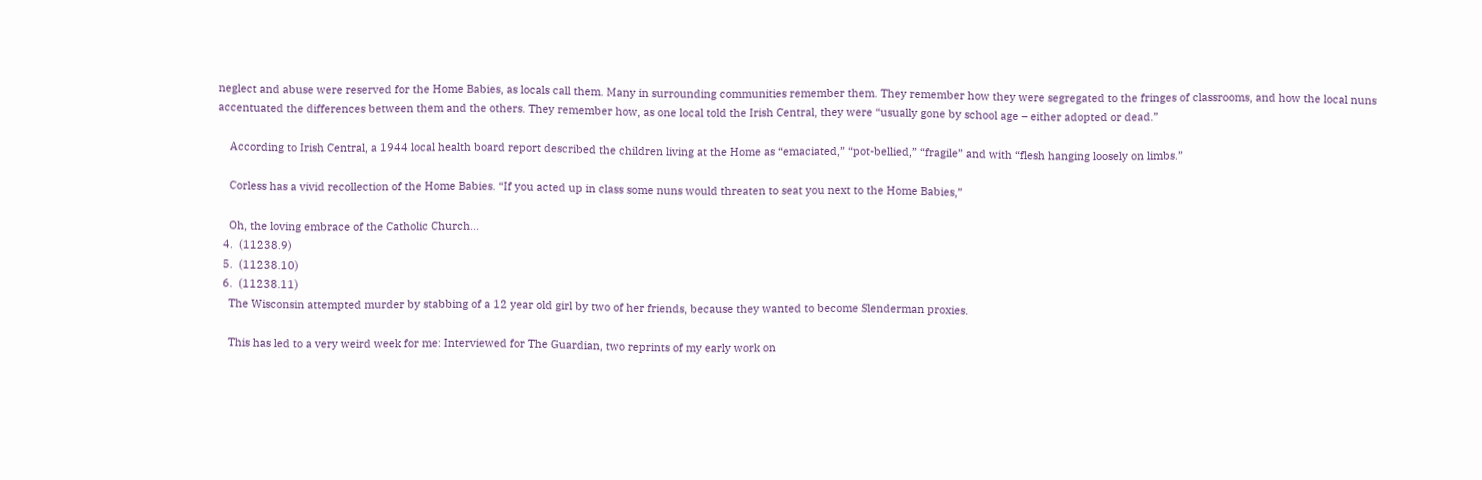neglect and abuse were reserved for the Home Babies, as locals call them. Many in surrounding communities remember them. They remember how they were segregated to the fringes of classrooms, and how the local nuns accentuated the differences between them and the others. They remember how, as one local told the Irish Central, they were “usually gone by school age – either adopted or dead.”

    According to Irish Central, a 1944 local health board report described the children living at the Home as “emaciated,” “pot-bellied,” “fragile” and with “flesh hanging loosely on limbs.”

    Corless has a vivid recollection of the Home Babies. “If you acted up in class some nuns would threaten to seat you next to the Home Babies,”

    Oh, the loving embrace of the Catholic Church...
  4.  (11238.9)
  5.  (11238.10)
  6.  (11238.11)
    The Wisconsin attempted murder by stabbing of a 12 year old girl by two of her friends, because they wanted to become Slenderman proxies.

    This has led to a very weird week for me: Interviewed for The Guardian, two reprints of my early work on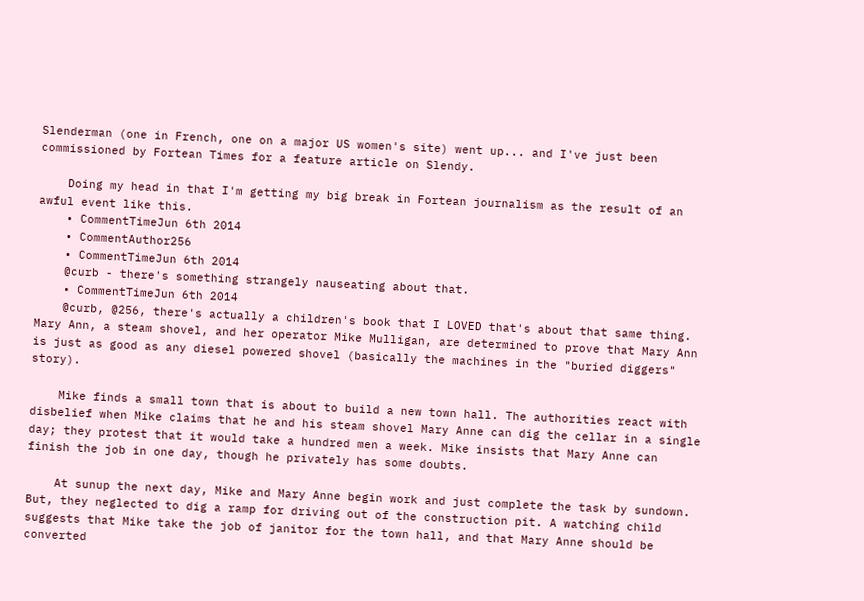Slenderman (one in French, one on a major US women's site) went up... and I've just been commissioned by Fortean Times for a feature article on Slendy.

    Doing my head in that I'm getting my big break in Fortean journalism as the result of an awful event like this.
    • CommentTimeJun 6th 2014
    • CommentAuthor256
    • CommentTimeJun 6th 2014
    @curb - there's something strangely nauseating about that.
    • CommentTimeJun 6th 2014
    @curb, @256, there's actually a children's book that I LOVED that's about that same thing. Mary Ann, a steam shovel, and her operator Mike Mulligan, are determined to prove that Mary Ann is just as good as any diesel powered shovel (basically the machines in the "buried diggers" story).

    Mike finds a small town that is about to build a new town hall. The authorities react with disbelief when Mike claims that he and his steam shovel Mary Anne can dig the cellar in a single day; they protest that it would take a hundred men a week. Mike insists that Mary Anne can finish the job in one day, though he privately has some doubts.

    At sunup the next day, Mike and Mary Anne begin work and just complete the task by sundown. But, they neglected to dig a ramp for driving out of the construction pit. A watching child suggests that Mike take the job of janitor for the town hall, and that Mary Anne should be converted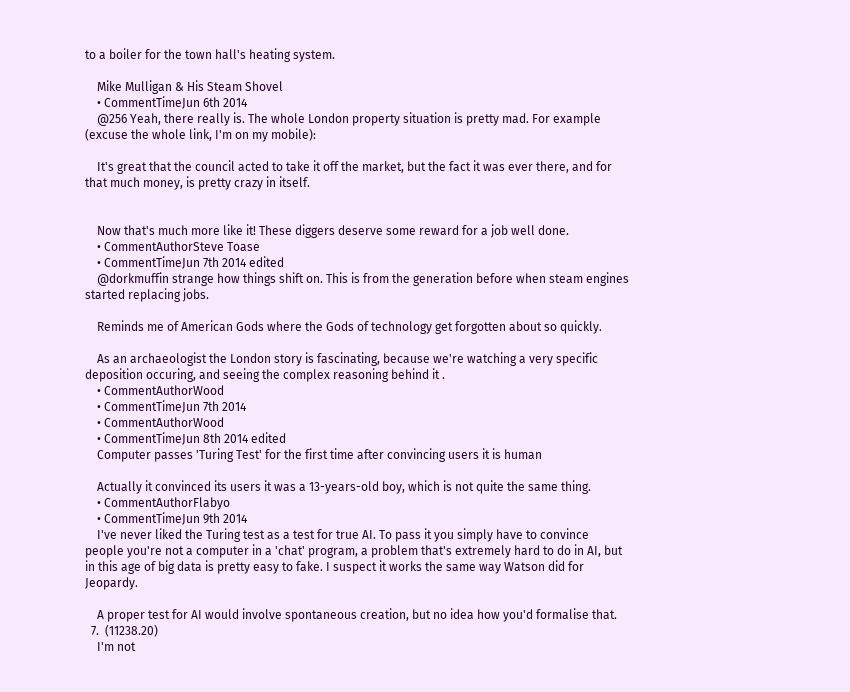to a boiler for the town hall's heating system.

    Mike Mulligan & His Steam Shovel
    • CommentTimeJun 6th 2014
    @256 Yeah, there really is. The whole London property situation is pretty mad. For example (excuse the whole link, I'm on my mobile):

    It's great that the council acted to take it off the market, but the fact it was ever there, and for that much money, is pretty crazy in itself.


    Now that's much more like it! These diggers deserve some reward for a job well done.
    • CommentAuthorSteve Toase
    • CommentTimeJun 7th 2014 edited
    @dorkmuffin strange how things shift on. This is from the generation before when steam engines started replacing jobs.

    Reminds me of American Gods where the Gods of technology get forgotten about so quickly.

    As an archaeologist the London story is fascinating, because we're watching a very specific deposition occuring, and seeing the complex reasoning behind it .
    • CommentAuthorWood
    • CommentTimeJun 7th 2014
    • CommentAuthorWood
    • CommentTimeJun 8th 2014 edited
    Computer passes 'Turing Test' for the first time after convincing users it is human

    Actually it convinced its users it was a 13-years-old boy, which is not quite the same thing.
    • CommentAuthorFlabyo
    • CommentTimeJun 9th 2014
    I've never liked the Turing test as a test for true AI. To pass it you simply have to convince people you're not a computer in a 'chat' program, a problem that's extremely hard to do in AI, but in this age of big data is pretty easy to fake. I suspect it works the same way Watson did for Jeopardy.

    A proper test for AI would involve spontaneous creation, but no idea how you'd formalise that.
  7.  (11238.20)
    I'm not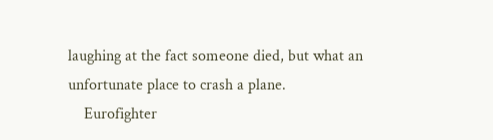laughing at the fact someone died, but what an unfortunate place to crash a plane.
    Eurofighter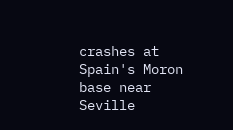crashes at Spain's Moron base near Seville